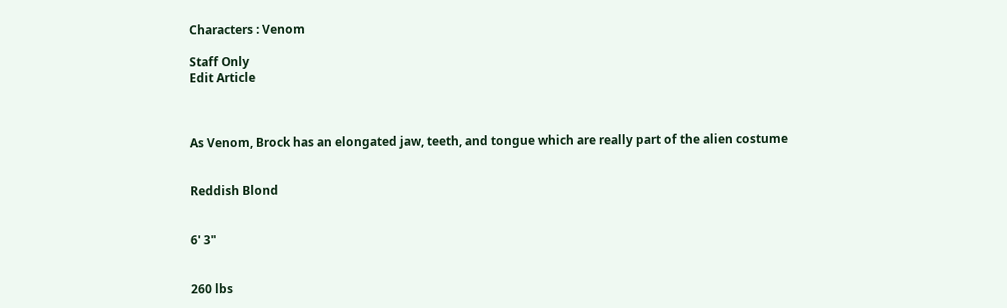Characters : Venom

Staff Only
Edit Article



As Venom, Brock has an elongated jaw, teeth, and tongue which are really part of the alien costume


Reddish Blond


6' 3"


260 lbs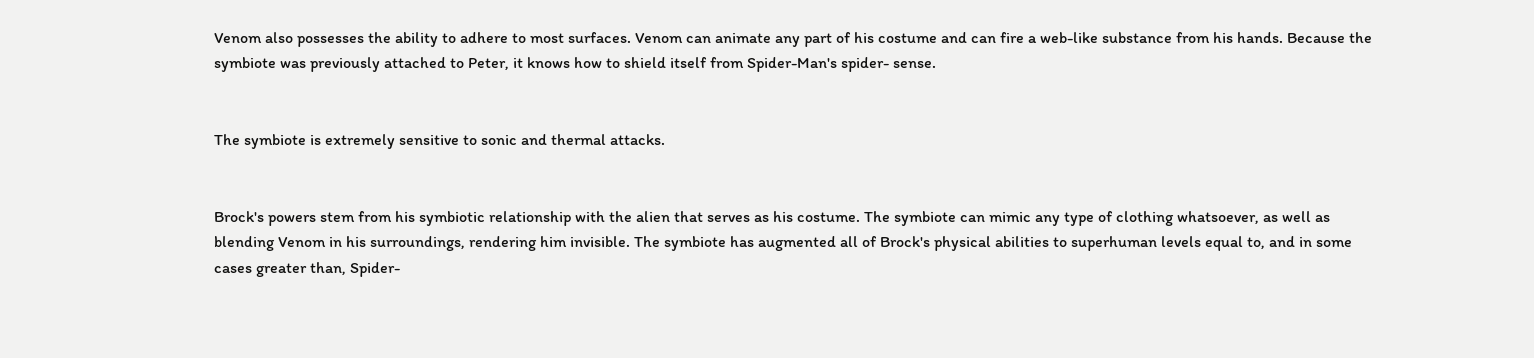Venom also possesses the ability to adhere to most surfaces. Venom can animate any part of his costume and can fire a web-like substance from his hands. Because the symbiote was previously attached to Peter, it knows how to shield itself from Spider-Man's spider- sense.


The symbiote is extremely sensitive to sonic and thermal attacks.


Brock's powers stem from his symbiotic relationship with the alien that serves as his costume. The symbiote can mimic any type of clothing whatsoever, as well as blending Venom in his surroundings, rendering him invisible. The symbiote has augmented all of Brock's physical abilities to superhuman levels equal to, and in some cases greater than, Spider-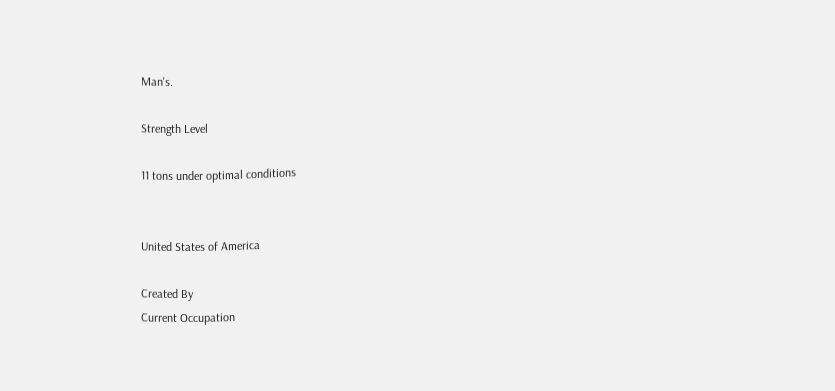Man's.

Strength Level

11 tons under optimal conditions


United States of America

Created By
Current Occupation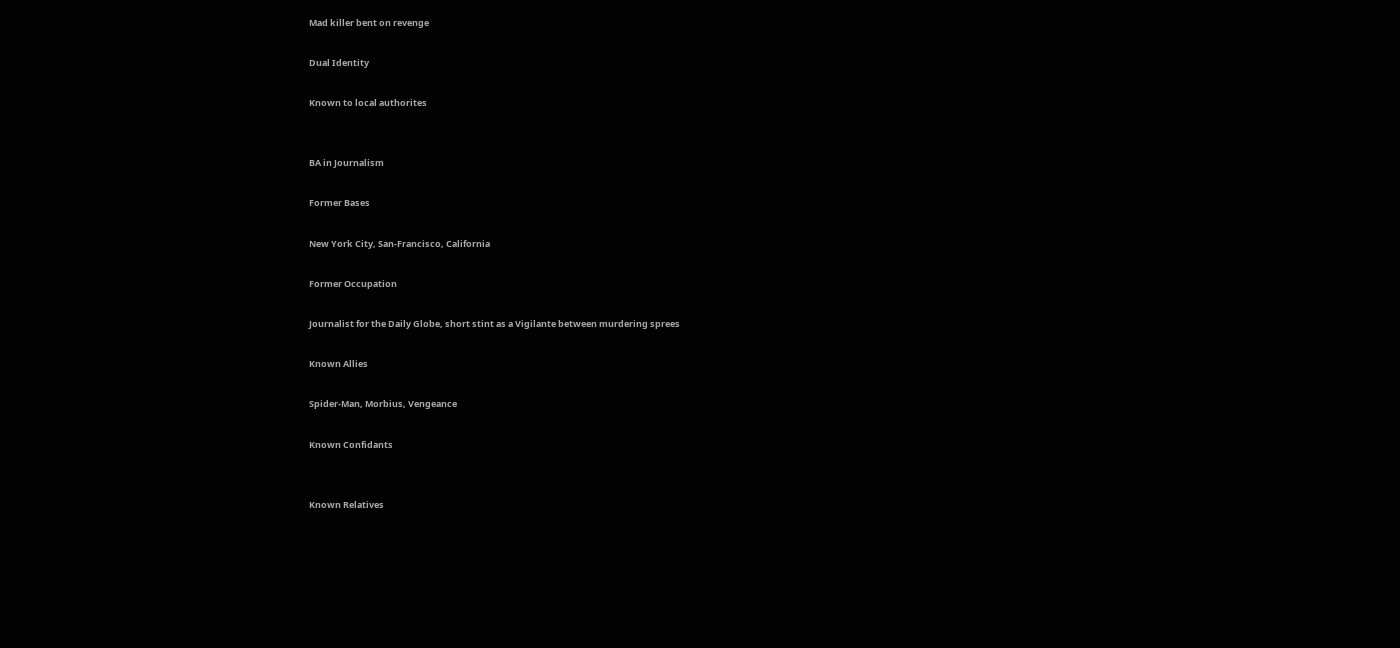Mad killer bent on revenge

Dual Identity

Known to local authorites


BA in Journalism

Former Bases

New York City, San-Francisco, California

Former Occupation

Journalist for the Daily Globe, short stint as a Vigilante between murdering sprees

Known Allies

Spider-Man, Morbius, Vengeance

Known Confidants


Known Relatives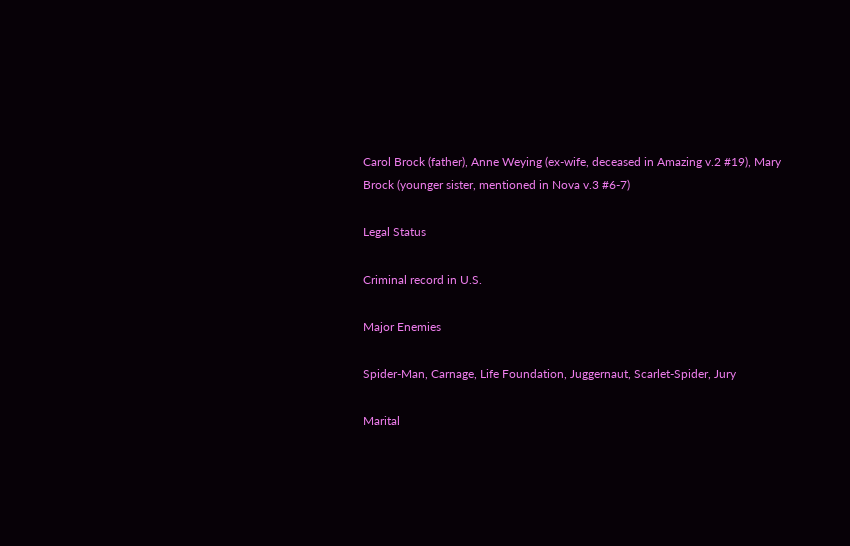Carol Brock (father), Anne Weying (ex-wife, deceased in Amazing v.2 #19), Mary Brock (younger sister, mentioned in Nova v.3 #6-7)

Legal Status

Criminal record in U.S.

Major Enemies

Spider-Man, Carnage, Life Foundation, Juggernaut, Scarlet-Spider, Jury

Marital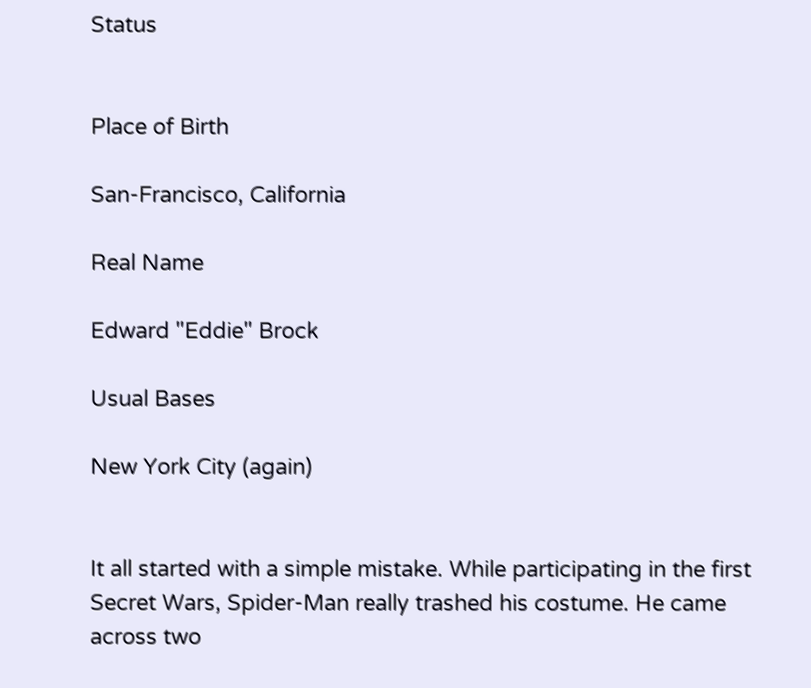Status


Place of Birth

San-Francisco, California

Real Name

Edward "Eddie" Brock

Usual Bases

New York City (again)


It all started with a simple mistake. While participating in the first Secret Wars, Spider-Man really trashed his costume. He came across two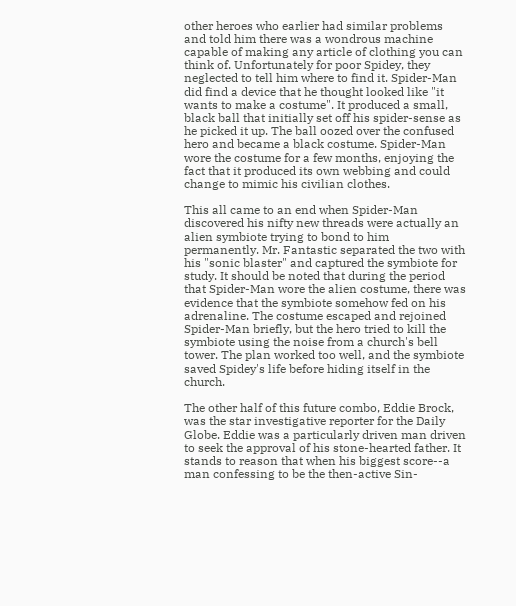other heroes who earlier had similar problems and told him there was a wondrous machine capable of making any article of clothing you can think of. Unfortunately for poor Spidey, they neglected to tell him where to find it. Spider-Man did find a device that he thought looked like "it wants to make a costume". It produced a small, black ball that initially set off his spider-sense as he picked it up. The ball oozed over the confused hero and became a black costume. Spider-Man wore the costume for a few months, enjoying the fact that it produced its own webbing and could change to mimic his civilian clothes.

This all came to an end when Spider-Man discovered his nifty new threads were actually an alien symbiote trying to bond to him permanently. Mr. Fantastic separated the two with his "sonic blaster" and captured the symbiote for study. It should be noted that during the period that Spider-Man wore the alien costume, there was evidence that the symbiote somehow fed on his adrenaline. The costume escaped and rejoined Spider-Man briefly, but the hero tried to kill the symbiote using the noise from a church's bell tower. The plan worked too well, and the symbiote saved Spidey's life before hiding itself in the church.

The other half of this future combo, Eddie Brock, was the star investigative reporter for the Daily Globe. Eddie was a particularly driven man driven to seek the approval of his stone-hearted father. It stands to reason that when his biggest score--a man confessing to be the then-active Sin-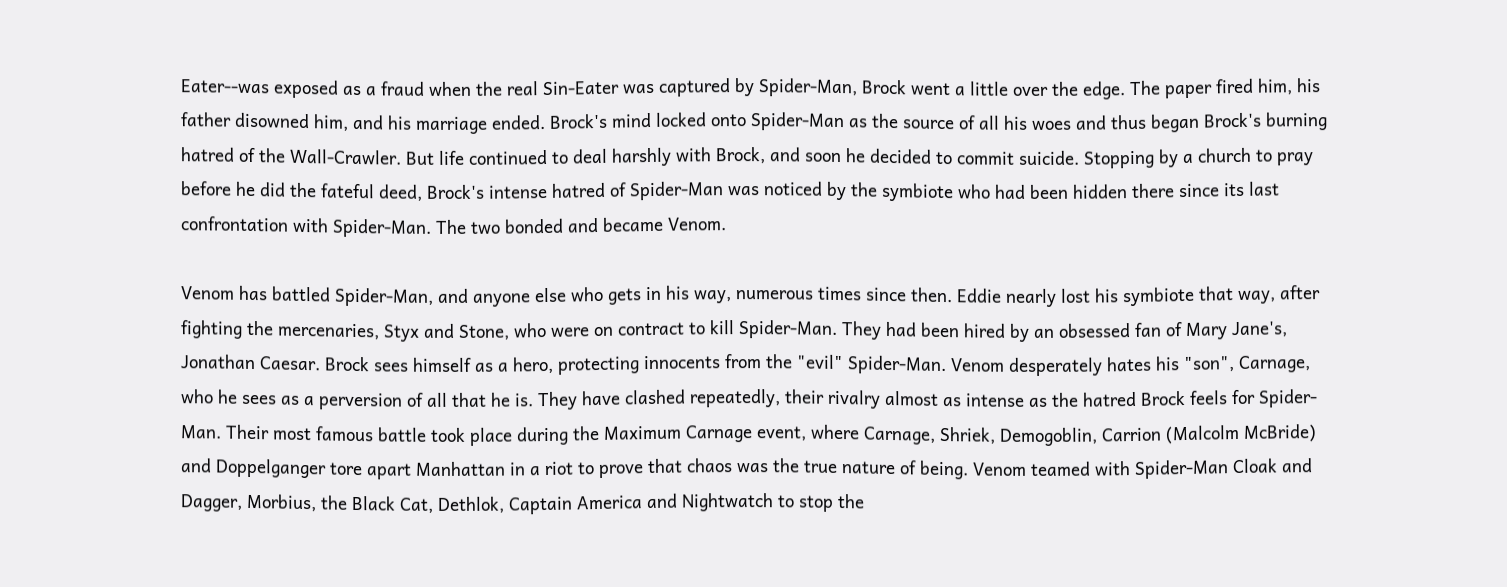Eater--was exposed as a fraud when the real Sin-Eater was captured by Spider-Man, Brock went a little over the edge. The paper fired him, his father disowned him, and his marriage ended. Brock's mind locked onto Spider-Man as the source of all his woes and thus began Brock's burning hatred of the Wall-Crawler. But life continued to deal harshly with Brock, and soon he decided to commit suicide. Stopping by a church to pray before he did the fateful deed, Brock's intense hatred of Spider-Man was noticed by the symbiote who had been hidden there since its last confrontation with Spider-Man. The two bonded and became Venom.

Venom has battled Spider-Man, and anyone else who gets in his way, numerous times since then. Eddie nearly lost his symbiote that way, after fighting the mercenaries, Styx and Stone, who were on contract to kill Spider-Man. They had been hired by an obsessed fan of Mary Jane's, Jonathan Caesar. Brock sees himself as a hero, protecting innocents from the "evil" Spider-Man. Venom desperately hates his "son", Carnage, who he sees as a perversion of all that he is. They have clashed repeatedly, their rivalry almost as intense as the hatred Brock feels for Spider-Man. Their most famous battle took place during the Maximum Carnage event, where Carnage, Shriek, Demogoblin, Carrion (Malcolm McBride) and Doppelganger tore apart Manhattan in a riot to prove that chaos was the true nature of being. Venom teamed with Spider-Man Cloak and Dagger, Morbius, the Black Cat, Dethlok, Captain America and Nightwatch to stop the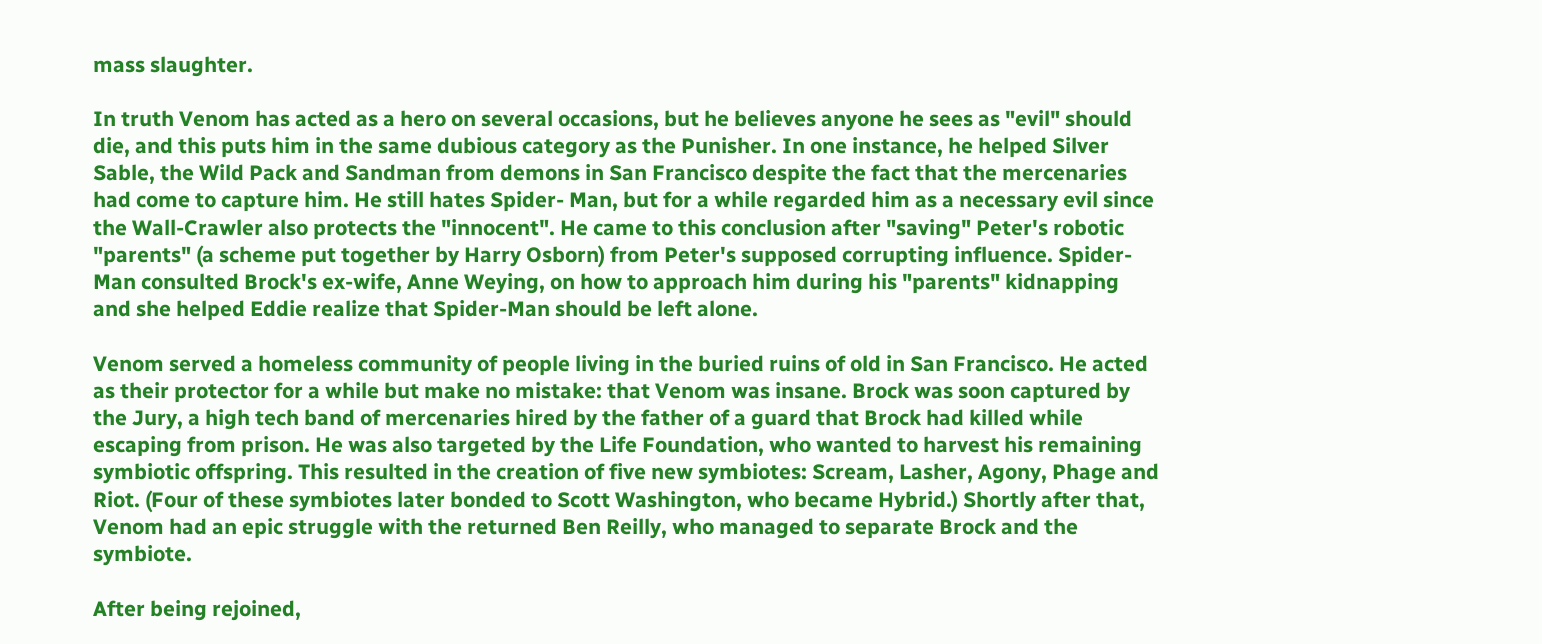mass slaughter.

In truth Venom has acted as a hero on several occasions, but he believes anyone he sees as "evil" should die, and this puts him in the same dubious category as the Punisher. In one instance, he helped Silver Sable, the Wild Pack and Sandman from demons in San Francisco despite the fact that the mercenaries had come to capture him. He still hates Spider- Man, but for a while regarded him as a necessary evil since the Wall-Crawler also protects the "innocent". He came to this conclusion after "saving" Peter's robotic "parents" (a scheme put together by Harry Osborn) from Peter's supposed corrupting influence. Spider-Man consulted Brock's ex-wife, Anne Weying, on how to approach him during his "parents" kidnapping and she helped Eddie realize that Spider-Man should be left alone.

Venom served a homeless community of people living in the buried ruins of old in San Francisco. He acted as their protector for a while but make no mistake: that Venom was insane. Brock was soon captured by the Jury, a high tech band of mercenaries hired by the father of a guard that Brock had killed while escaping from prison. He was also targeted by the Life Foundation, who wanted to harvest his remaining symbiotic offspring. This resulted in the creation of five new symbiotes: Scream, Lasher, Agony, Phage and Riot. (Four of these symbiotes later bonded to Scott Washington, who became Hybrid.) Shortly after that, Venom had an epic struggle with the returned Ben Reilly, who managed to separate Brock and the symbiote.

After being rejoined,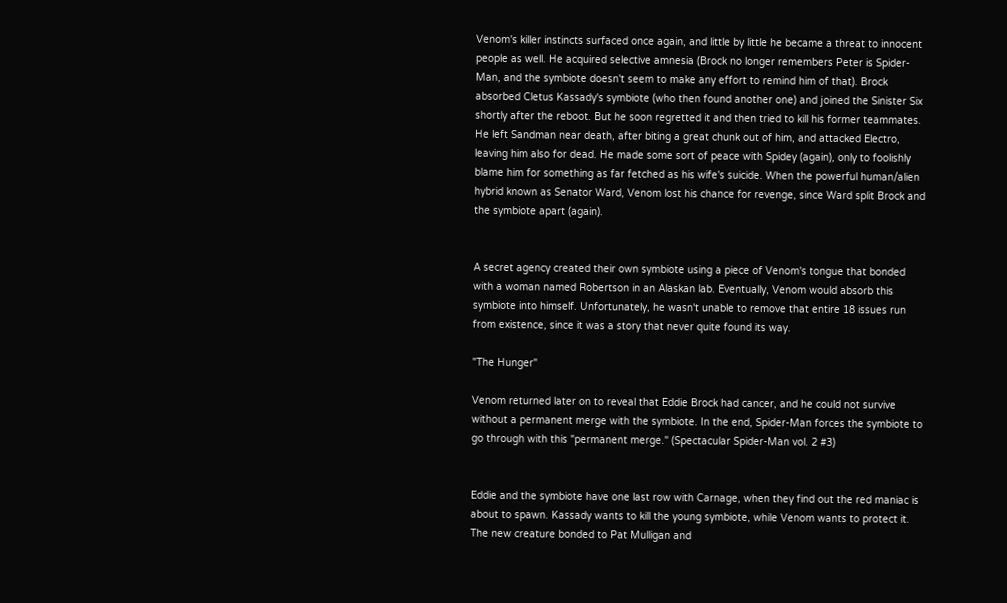Venom's killer instincts surfaced once again, and little by little he became a threat to innocent people as well. He acquired selective amnesia (Brock no longer remembers Peter is Spider-Man, and the symbiote doesn't seem to make any effort to remind him of that). Brock absorbed Cletus Kassady's symbiote (who then found another one) and joined the Sinister Six shortly after the reboot. But he soon regretted it and then tried to kill his former teammates. He left Sandman near death, after biting a great chunk out of him, and attacked Electro, leaving him also for dead. He made some sort of peace with Spidey (again), only to foolishly blame him for something as far fetched as his wife's suicide. When the powerful human/alien hybrid known as Senator Ward, Venom lost his chance for revenge, since Ward split Brock and the symbiote apart (again).


A secret agency created their own symbiote using a piece of Venom's tongue that bonded with a woman named Robertson in an Alaskan lab. Eventually, Venom would absorb this symbiote into himself. Unfortunately, he wasn't unable to remove that entire 18 issues run from existence, since it was a story that never quite found its way.

"The Hunger"

Venom returned later on to reveal that Eddie Brock had cancer, and he could not survive without a permanent merge with the symbiote. In the end, Spider-Man forces the symbiote to go through with this "permanent merge." (Spectacular Spider-Man vol. 2 #3)


Eddie and the symbiote have one last row with Carnage, when they find out the red maniac is about to spawn. Kassady wants to kill the young symbiote, while Venom wants to protect it. The new creature bonded to Pat Mulligan and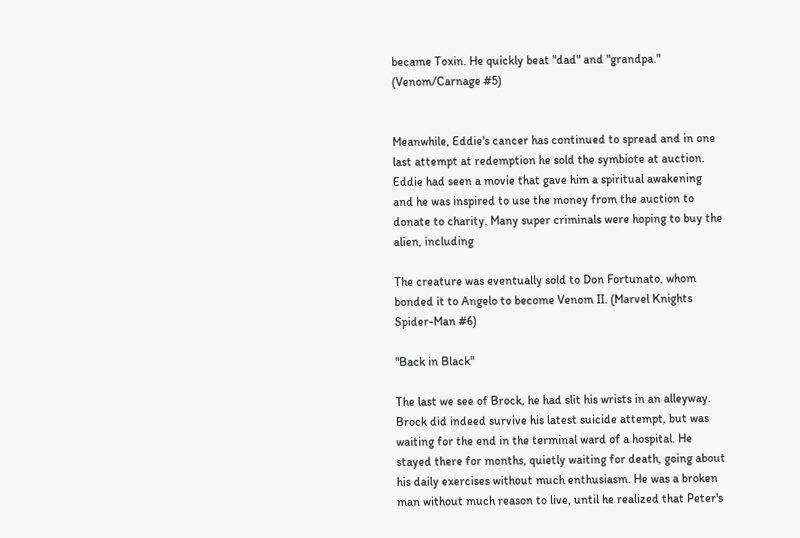became Toxin. He quickly beat "dad" and "grandpa." (Venom/Carnage #5)


Meanwhile, Eddie's cancer has continued to spread and in one last attempt at redemption he sold the symbiote at auction. Eddie had seen a movie that gave him a spiritual awakening and he was inspired to use the money from the auction to donate to charity. Many super criminals were hoping to buy the alien, including

The creature was eventually sold to Don Fortunato, whom bonded it to Angelo to become Venom II. (Marvel Knights Spider-Man #6)

"Back in Black"

The last we see of Brock, he had slit his wrists in an alleyway. Brock did indeed survive his latest suicide attempt, but was waiting for the end in the terminal ward of a hospital. He stayed there for months, quietly waiting for death, going about his daily exercises without much enthusiasm. He was a broken man without much reason to live, until he realized that Peter's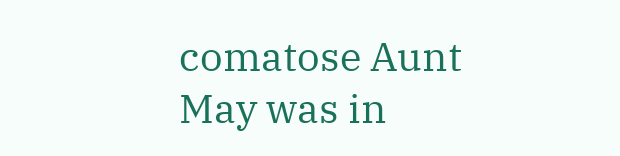comatose Aunt May was in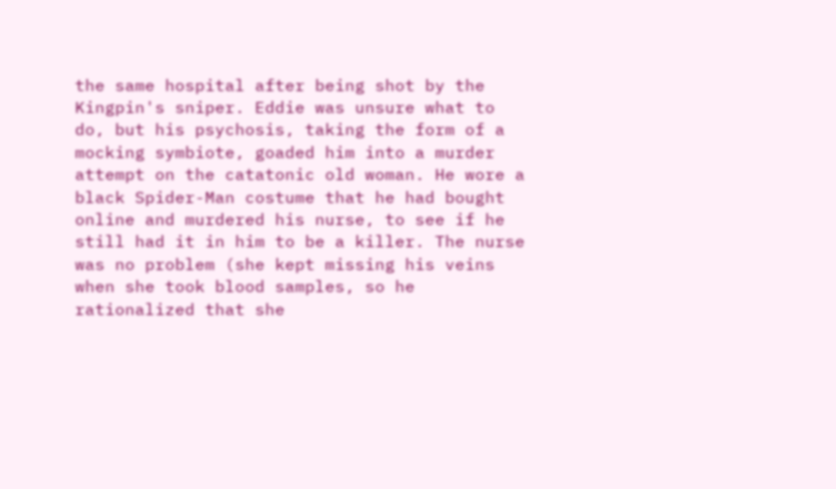the same hospital after being shot by the Kingpin's sniper. Eddie was unsure what to do, but his psychosis, taking the form of a mocking symbiote, goaded him into a murder attempt on the catatonic old woman. He wore a black Spider-Man costume that he had bought online and murdered his nurse, to see if he still had it in him to be a killer. The nurse was no problem (she kept missing his veins when she took blood samples, so he rationalized that she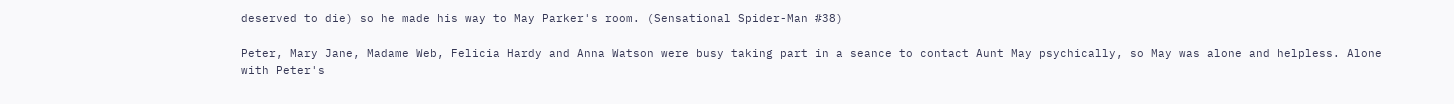deserved to die) so he made his way to May Parker's room. (Sensational Spider-Man #38)

Peter, Mary Jane, Madame Web, Felicia Hardy and Anna Watson were busy taking part in a seance to contact Aunt May psychically, so May was alone and helpless. Alone with Peter's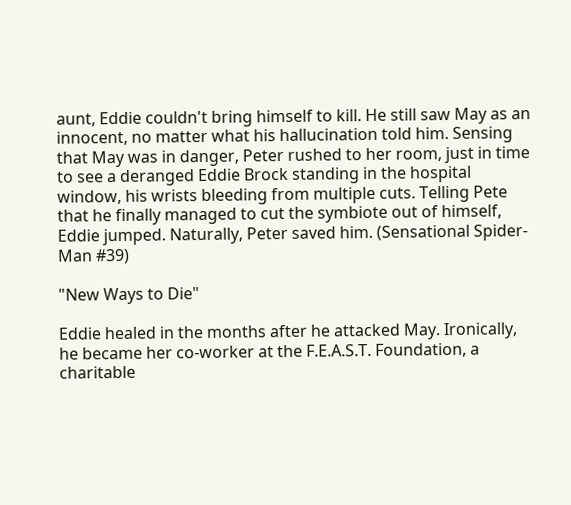aunt, Eddie couldn't bring himself to kill. He still saw May as an innocent, no matter what his hallucination told him. Sensing that May was in danger, Peter rushed to her room, just in time to see a deranged Eddie Brock standing in the hospital window, his wrists bleeding from multiple cuts. Telling Pete that he finally managed to cut the symbiote out of himself, Eddie jumped. Naturally, Peter saved him. (Sensational Spider-Man #39)

"New Ways to Die"

Eddie healed in the months after he attacked May. Ironically, he became her co-worker at the F.E.A.S.T. Foundation, a charitable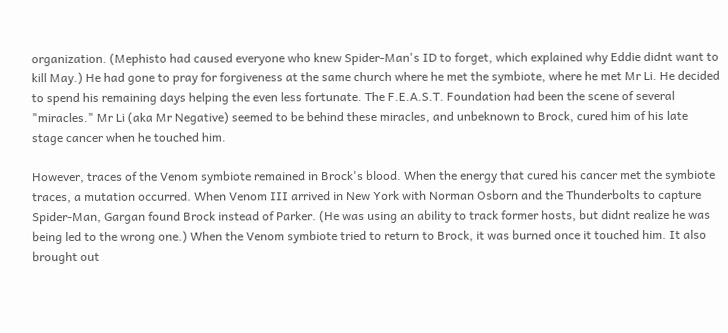organization. (Mephisto had caused everyone who knew Spider-Man's ID to forget, which explained why Eddie didnt want to kill May.) He had gone to pray for forgiveness at the same church where he met the symbiote, where he met Mr Li. He decided to spend his remaining days helping the even less fortunate. The F.E.A.S.T. Foundation had been the scene of several "miracles." Mr Li (aka Mr Negative) seemed to be behind these miracles, and unbeknown to Brock, cured him of his late stage cancer when he touched him.

However, traces of the Venom symbiote remained in Brock's blood. When the energy that cured his cancer met the symbiote traces, a mutation occurred. When Venom III arrived in New York with Norman Osborn and the Thunderbolts to capture Spider-Man, Gargan found Brock instead of Parker. (He was using an ability to track former hosts, but didnt realize he was being led to the wrong one.) When the Venom symbiote tried to return to Brock, it was burned once it touched him. It also brought out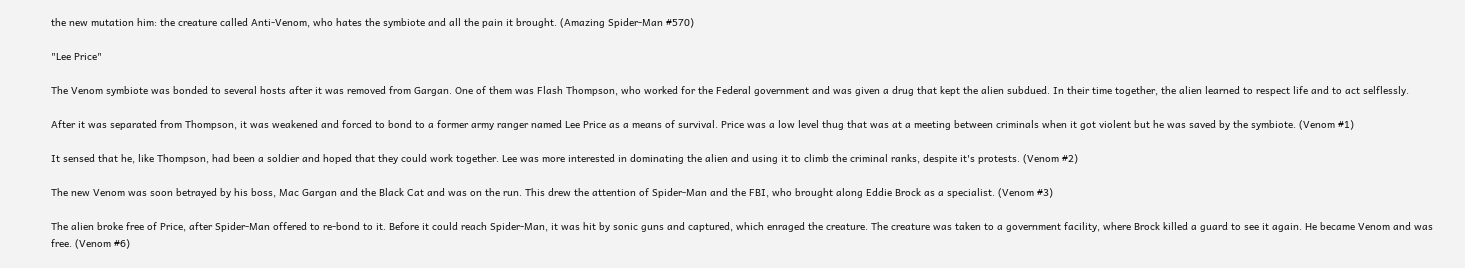the new mutation him: the creature called Anti-Venom, who hates the symbiote and all the pain it brought. (Amazing Spider-Man #570)

"Lee Price"

The Venom symbiote was bonded to several hosts after it was removed from Gargan. One of them was Flash Thompson, who worked for the Federal government and was given a drug that kept the alien subdued. In their time together, the alien learned to respect life and to act selflessly.

After it was separated from Thompson, it was weakened and forced to bond to a former army ranger named Lee Price as a means of survival. Price was a low level thug that was at a meeting between criminals when it got violent but he was saved by the symbiote. (Venom #1)

It sensed that he, like Thompson, had been a soldier and hoped that they could work together. Lee was more interested in dominating the alien and using it to climb the criminal ranks, despite it's protests. (Venom #2)

The new Venom was soon betrayed by his boss, Mac Gargan and the Black Cat and was on the run. This drew the attention of Spider-Man and the FBI, who brought along Eddie Brock as a specialist. (Venom #3)

The alien broke free of Price, after Spider-Man offered to re-bond to it. Before it could reach Spider-Man, it was hit by sonic guns and captured, which enraged the creature. The creature was taken to a government facility, where Brock killed a guard to see it again. He became Venom and was free. (Venom #6)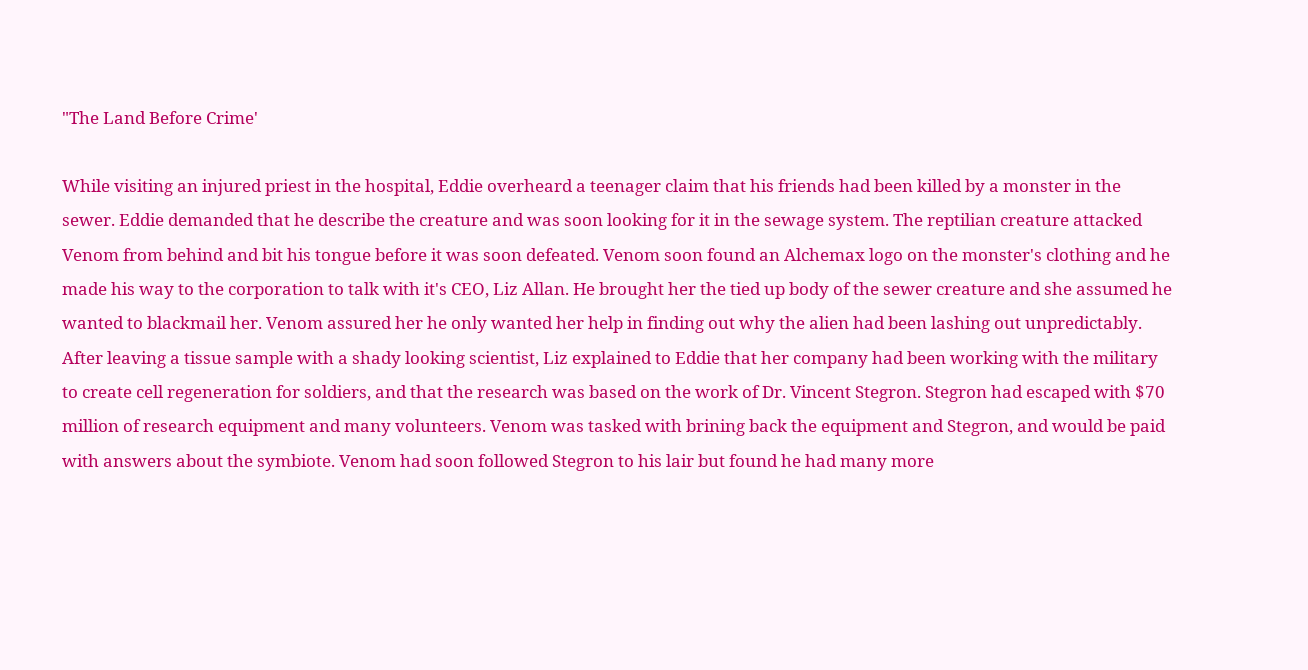"The Land Before Crime'

While visiting an injured priest in the hospital, Eddie overheard a teenager claim that his friends had been killed by a monster in the sewer. Eddie demanded that he describe the creature and was soon looking for it in the sewage system. The reptilian creature attacked Venom from behind and bit his tongue before it was soon defeated. Venom soon found an Alchemax logo on the monster's clothing and he made his way to the corporation to talk with it's CEO, Liz Allan. He brought her the tied up body of the sewer creature and she assumed he wanted to blackmail her. Venom assured her he only wanted her help in finding out why the alien had been lashing out unpredictably. After leaving a tissue sample with a shady looking scientist, Liz explained to Eddie that her company had been working with the military to create cell regeneration for soldiers, and that the research was based on the work of Dr. Vincent Stegron. Stegron had escaped with $70 million of research equipment and many volunteers. Venom was tasked with brining back the equipment and Stegron, and would be paid with answers about the symbiote. Venom had soon followed Stegron to his lair but found he had many more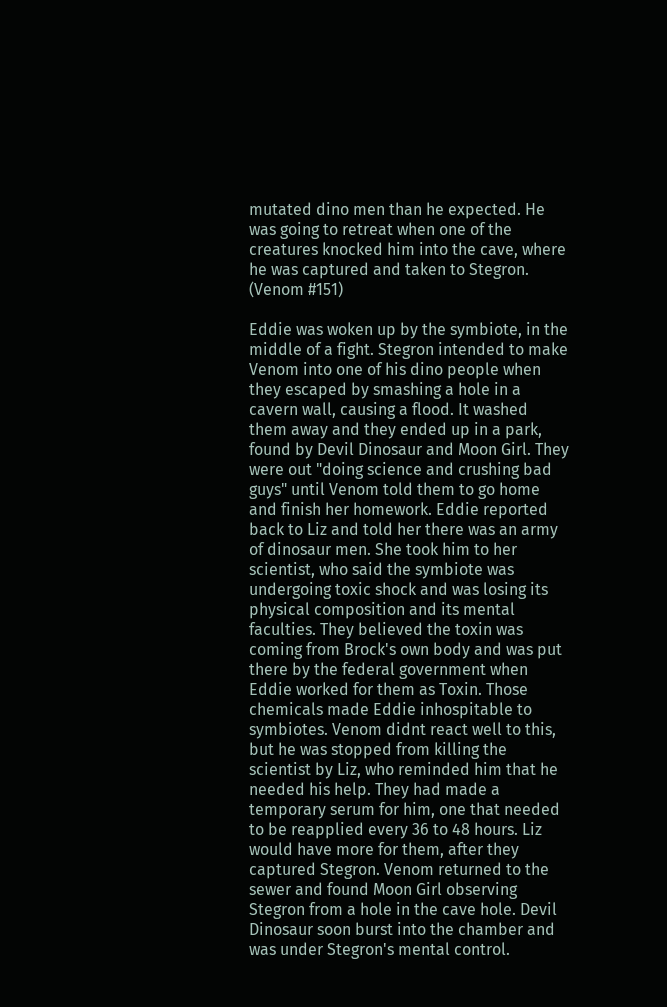mutated dino men than he expected. He was going to retreat when one of the creatures knocked him into the cave, where he was captured and taken to Stegron. (Venom #151)

Eddie was woken up by the symbiote, in the middle of a fight. Stegron intended to make Venom into one of his dino people when they escaped by smashing a hole in a cavern wall, causing a flood. It washed them away and they ended up in a park, found by Devil Dinosaur and Moon Girl. They were out "doing science and crushing bad guys" until Venom told them to go home and finish her homework. Eddie reported back to Liz and told her there was an army of dinosaur men. She took him to her scientist, who said the symbiote was undergoing toxic shock and was losing its physical composition and its mental faculties. They believed the toxin was coming from Brock's own body and was put there by the federal government when Eddie worked for them as Toxin. Those chemicals made Eddie inhospitable to symbiotes. Venom didnt react well to this, but he was stopped from killing the scientist by Liz, who reminded him that he needed his help. They had made a temporary serum for him, one that needed to be reapplied every 36 to 48 hours. Liz would have more for them, after they captured Stegron. Venom returned to the sewer and found Moon Girl observing Stegron from a hole in the cave hole. Devil Dinosaur soon burst into the chamber and was under Stegron's mental control.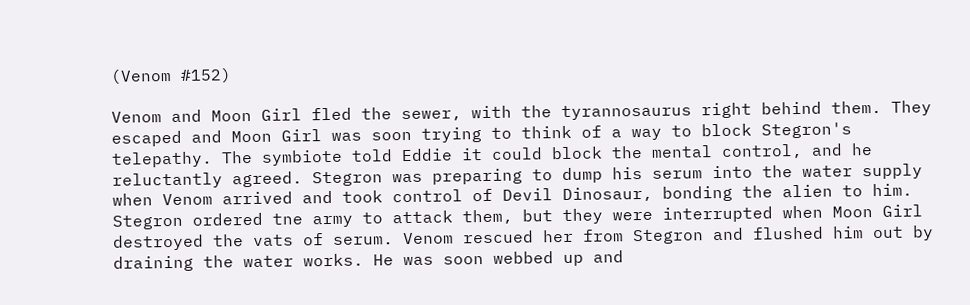(Venom #152)

Venom and Moon Girl fled the sewer, with the tyrannosaurus right behind them. They escaped and Moon Girl was soon trying to think of a way to block Stegron's telepathy. The symbiote told Eddie it could block the mental control, and he reluctantly agreed. Stegron was preparing to dump his serum into the water supply when Venom arrived and took control of Devil Dinosaur, bonding the alien to him. Stegron ordered tne army to attack them, but they were interrupted when Moon Girl destroyed the vats of serum. Venom rescued her from Stegron and flushed him out by draining the water works. He was soon webbed up and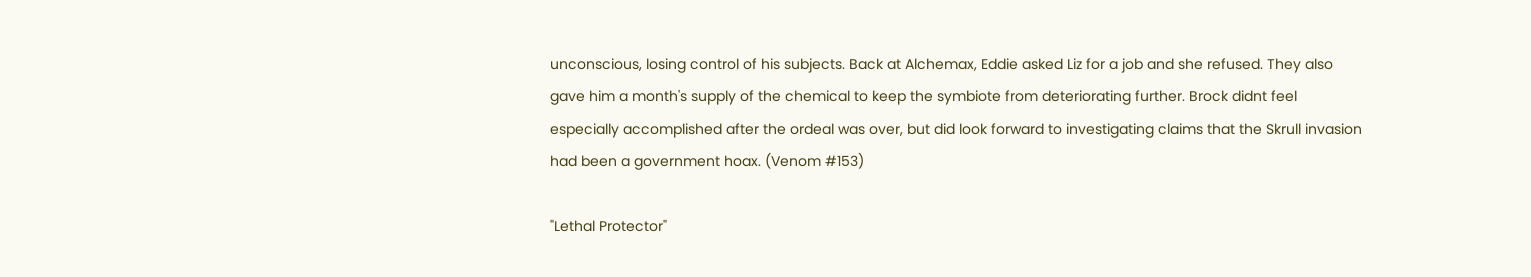unconscious, losing control of his subjects. Back at Alchemax, Eddie asked Liz for a job and she refused. They also gave him a month's supply of the chemical to keep the symbiote from deteriorating further. Brock didnt feel especially accomplished after the ordeal was over, but did look forward to investigating claims that the Skrull invasion had been a government hoax. (Venom #153)

"Lethal Protector"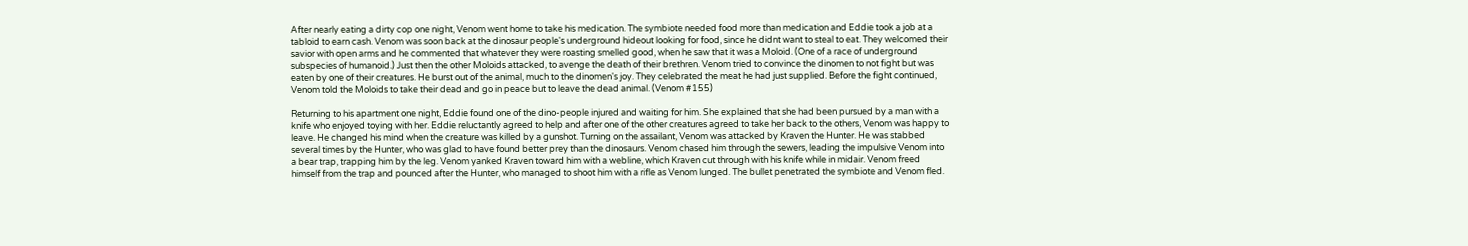After nearly eating a dirty cop one night, Venom went home to take his medication. The symbiote needed food more than medication and Eddie took a job at a tabloid to earn cash. Venom was soon back at the dinosaur people's underground hideout looking for food, since he didnt want to steal to eat. They welcomed their savior with open arms and he commented that whatever they were roasting smelled good, when he saw that it was a Moloid. (One of a race of underground subspecies of humanoid.) Just then the other Moloids attacked, to avenge the death of their brethren. Venom tried to convince the dinomen to not fight but was eaten by one of their creatures. He burst out of the animal, much to the dinomen's joy. They celebrated the meat he had just supplied. Before the fight continued, Venom told the Moloids to take their dead and go in peace but to leave the dead animal. (Venom #155)

Returning to his apartment one night, Eddie found one of the dino-people injured and waiting for him. She explained that she had been pursued by a man with a knife who enjoyed toying with her. Eddie reluctantly agreed to help and after one of the other creatures agreed to take her back to the others, Venom was happy to leave. He changed his mind when the creature was killed by a gunshot. Turning on the assailant, Venom was attacked by Kraven the Hunter. He was stabbed several times by the Hunter, who was glad to have found better prey than the dinosaurs. Venom chased him through the sewers, leading the impulsive Venom into a bear trap, trapping him by the leg. Venom yanked Kraven toward him with a webline, which Kraven cut through with his knife while in midair. Venom freed himself from the trap and pounced after the Hunter, who managed to shoot him with a rifle as Venom lunged. The bullet penetrated the symbiote and Venom fled.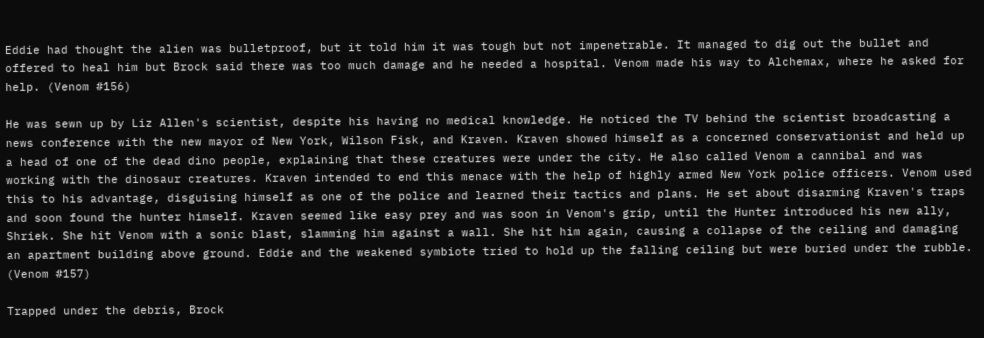Eddie had thought the alien was bulletproof, but it told him it was tough but not impenetrable. It managed to dig out the bullet and offered to heal him but Brock said there was too much damage and he needed a hospital. Venom made his way to Alchemax, where he asked for help. (Venom #156)

He was sewn up by Liz Allen's scientist, despite his having no medical knowledge. He noticed the TV behind the scientist broadcasting a news conference with the new mayor of New York, Wilson Fisk, and Kraven. Kraven showed himself as a concerned conservationist and held up a head of one of the dead dino people, explaining that these creatures were under the city. He also called Venom a cannibal and was working with the dinosaur creatures. Kraven intended to end this menace with the help of highly armed New York police officers. Venom used this to his advantage, disguising himself as one of the police and learned their tactics and plans. He set about disarming Kraven's traps and soon found the hunter himself. Kraven seemed like easy prey and was soon in Venom's grip, until the Hunter introduced his new ally, Shriek. She hit Venom with a sonic blast, slamming him against a wall. She hit him again, causing a collapse of the ceiling and damaging an apartment building above ground. Eddie and the weakened symbiote tried to hold up the falling ceiling but were buried under the rubble. (Venom #157)

Trapped under the debris, Brock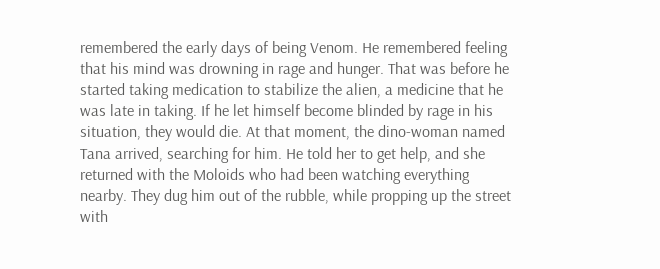remembered the early days of being Venom. He remembered feeling that his mind was drowning in rage and hunger. That was before he started taking medication to stabilize the alien, a medicine that he was late in taking. If he let himself become blinded by rage in his situation, they would die. At that moment, the dino-woman named Tana arrived, searching for him. He told her to get help, and she returned with the Moloids who had been watching everything nearby. They dug him out of the rubble, while propping up the street with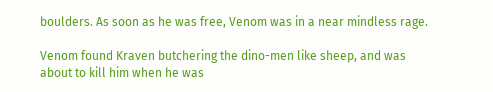boulders. As soon as he was free, Venom was in a near mindless rage.

Venom found Kraven butchering the dino-men like sheep, and was about to kill him when he was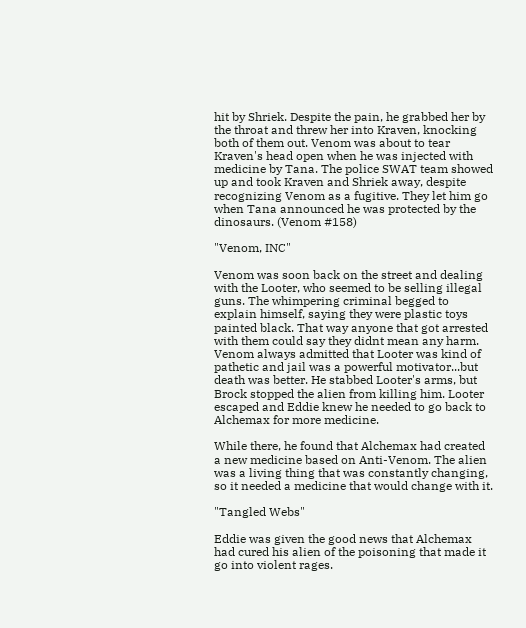hit by Shriek. Despite the pain, he grabbed her by the throat and threw her into Kraven, knocking both of them out. Venom was about to tear Kraven's head open when he was injected with medicine by Tana. The police SWAT team showed up and took Kraven and Shriek away, despite recognizing Venom as a fugitive. They let him go when Tana announced he was protected by the dinosaurs. (Venom #158)

"Venom, INC"

Venom was soon back on the street and dealing with the Looter, who seemed to be selling illegal guns. The whimpering criminal begged to explain himself, saying they were plastic toys painted black. That way anyone that got arrested with them could say they didnt mean any harm. Venom always admitted that Looter was kind of pathetic and jail was a powerful motivator...but death was better. He stabbed Looter's arms, but Brock stopped the alien from killing him. Looter escaped and Eddie knew he needed to go back to Alchemax for more medicine.

While there, he found that Alchemax had created a new medicine based on Anti-Venom. The alien was a living thing that was constantly changing, so it needed a medicine that would change with it.

"Tangled Webs"

Eddie was given the good news that Alchemax had cured his alien of the poisoning that made it go into violent rages.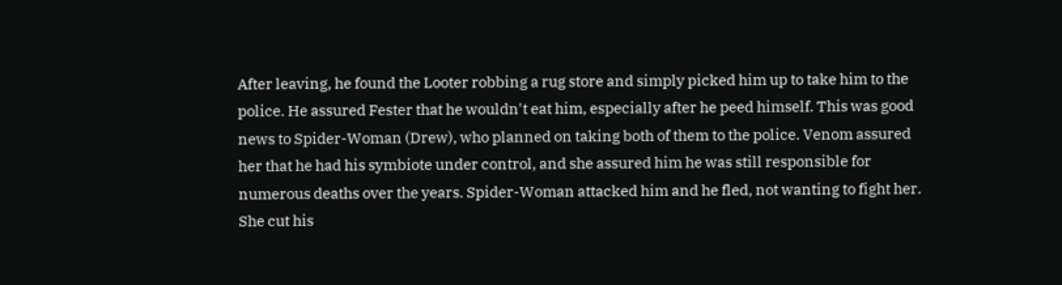After leaving, he found the Looter robbing a rug store and simply picked him up to take him to the police. He assured Fester that he wouldn't eat him, especially after he peed himself. This was good news to Spider-Woman (Drew), who planned on taking both of them to the police. Venom assured her that he had his symbiote under control, and she assured him he was still responsible for numerous deaths over the years. Spider-Woman attacked him and he fled, not wanting to fight her. She cut his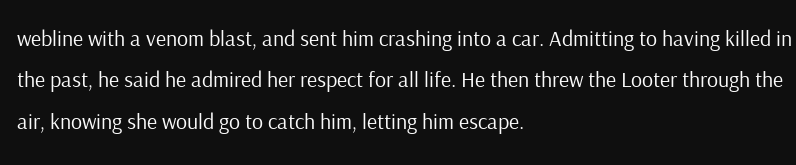webline with a venom blast, and sent him crashing into a car. Admitting to having killed in the past, he said he admired her respect for all life. He then threw the Looter through the air, knowing she would go to catch him, letting him escape.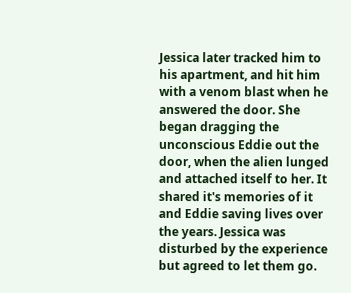Jessica later tracked him to his apartment, and hit him with a venom blast when he answered the door. She began dragging the unconscious Eddie out the door, when the alien lunged and attached itself to her. It shared it's memories of it and Eddie saving lives over the years. Jessica was disturbed by the experience but agreed to let them go.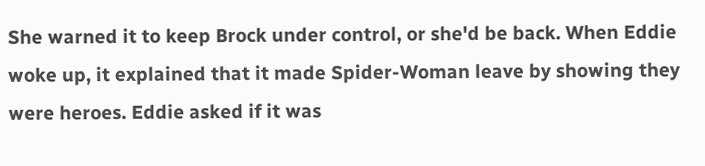She warned it to keep Brock under control, or she'd be back. When Eddie woke up, it explained that it made Spider-Woman leave by showing they were heroes. Eddie asked if it was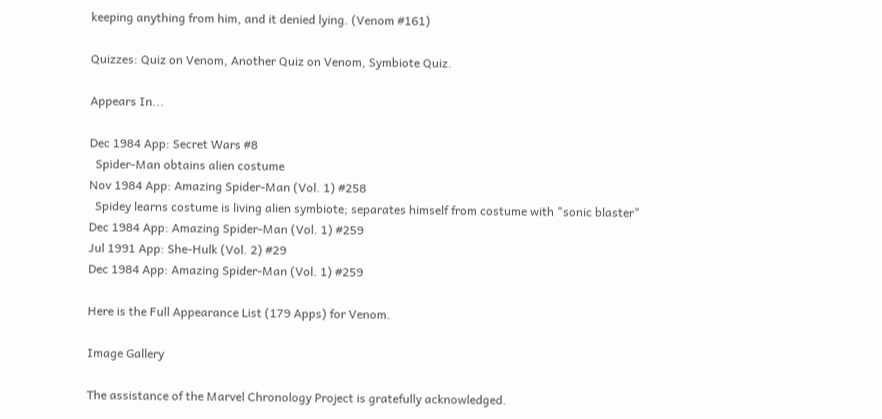keeping anything from him, and it denied lying. (Venom #161)

Quizzes: Quiz on Venom, Another Quiz on Venom, Symbiote Quiz.

Appears In...

Dec 1984 App: Secret Wars #8
  Spider-Man obtains alien costume
Nov 1984 App: Amazing Spider-Man (Vol. 1) #258
  Spidey learns costume is living alien symbiote; separates himself from costume with "sonic blaster"
Dec 1984 App: Amazing Spider-Man (Vol. 1) #259
Jul 1991 App: She-Hulk (Vol. 2) #29
Dec 1984 App: Amazing Spider-Man (Vol. 1) #259

Here is the Full Appearance List (179 Apps) for Venom.

Image Gallery

The assistance of the Marvel Chronology Project is gratefully acknowledged.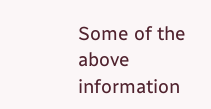Some of the above information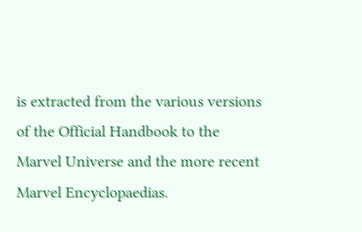is extracted from the various versions of the Official Handbook to the Marvel Universe and the more recent Marvel Encyclopaedias.